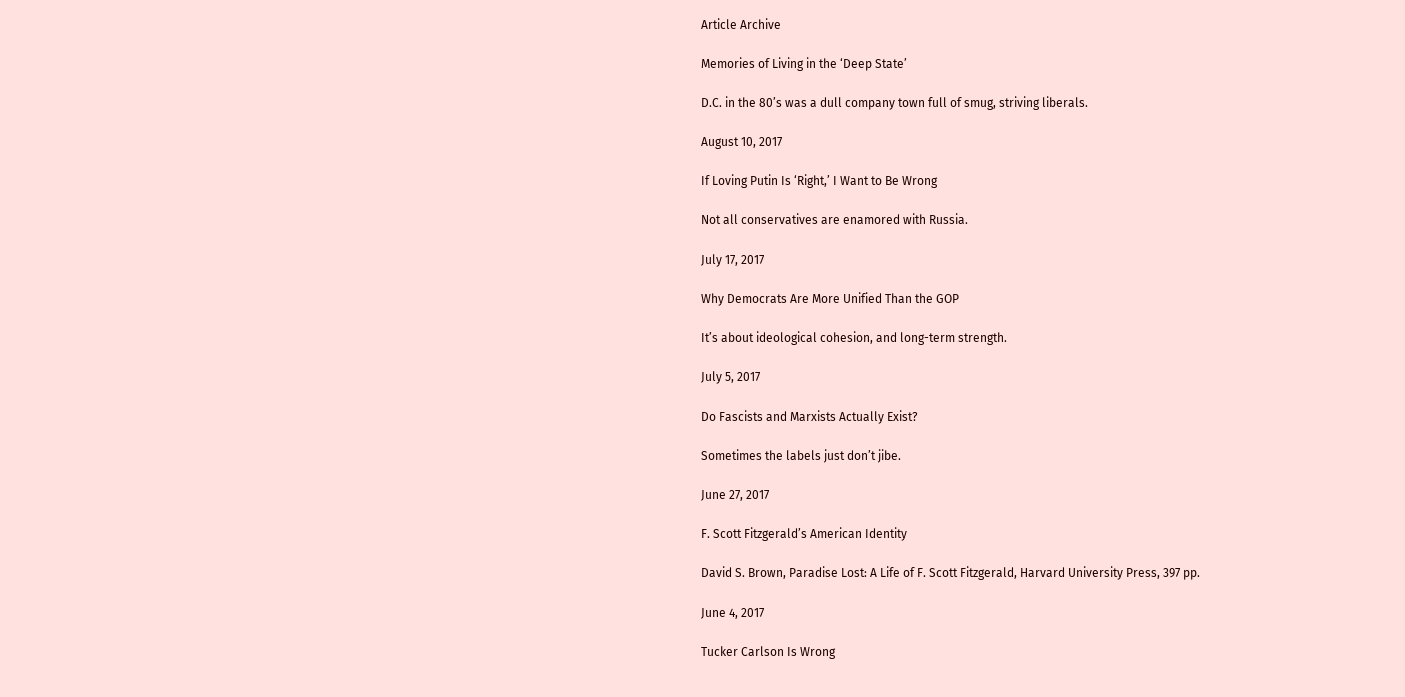Article Archive

Memories of Living in the ‘Deep State’

D.C. in the 80’s was a dull company town full of smug, striving liberals.

August 10, 2017

If Loving Putin Is ‘Right,’ I Want to Be Wrong

Not all conservatives are enamored with Russia.

July 17, 2017

Why Democrats Are More Unified Than the GOP

It’s about ideological cohesion, and long-term strength.

July 5, 2017

Do Fascists and Marxists Actually Exist?

Sometimes the labels just don’t jibe.

June 27, 2017

F. Scott Fitzgerald’s American Identity

David S. Brown, Paradise Lost: A Life of F. Scott Fitzgerald, Harvard University Press, 397 pp.

June 4, 2017

Tucker Carlson Is Wrong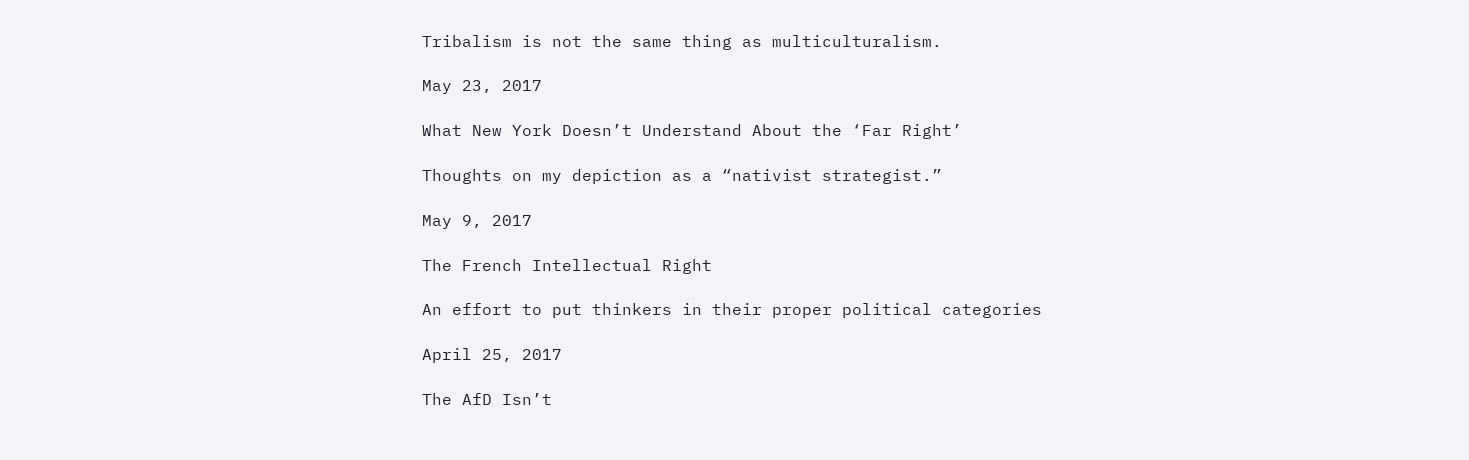Tribalism is not the same thing as multiculturalism.

May 23, 2017

What New York Doesn’t Understand About the ‘Far Right’

Thoughts on my depiction as a “nativist strategist.”

May 9, 2017

The French Intellectual Right

An effort to put thinkers in their proper political categories

April 25, 2017

The AfD Isn’t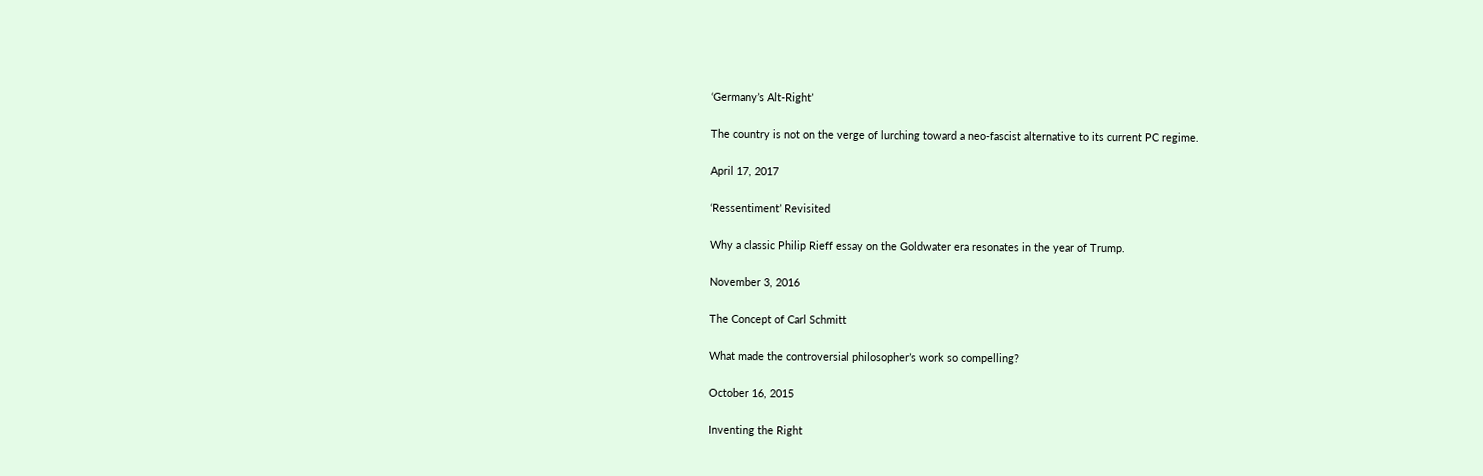‘Germany’s Alt-Right’

The country is not on the verge of lurching toward a neo-fascist alternative to its current PC regime.

April 17, 2017

‘Ressentiment’ Revisited

Why a classic Philip Rieff essay on the Goldwater era resonates in the year of Trump.

November 3, 2016

The Concept of Carl Schmitt

What made the controversial philosopher’s work so compelling?

October 16, 2015

Inventing the Right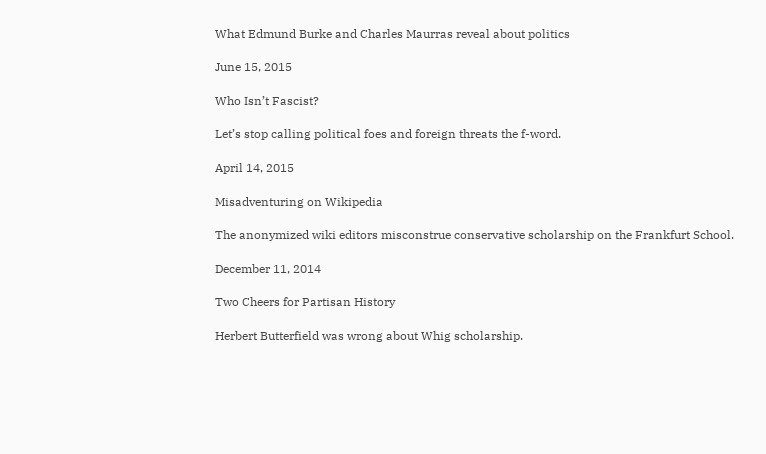What Edmund Burke and Charles Maurras reveal about politics

June 15, 2015

Who Isn’t Fascist?

Let’s stop calling political foes and foreign threats the f-word.

April 14, 2015

Misadventuring on Wikipedia

The anonymized wiki editors misconstrue conservative scholarship on the Frankfurt School.

December 11, 2014

Two Cheers for Partisan History

Herbert Butterfield was wrong about Whig scholarship.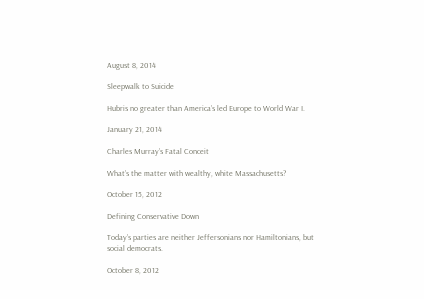August 8, 2014

Sleepwalk to Suicide

Hubris no greater than America’s led Europe to World War I.

January 21, 2014

Charles Murray’s Fatal Conceit

What’s the matter with wealthy, white Massachusetts?

October 15, 2012

Defining Conservative Down

Today’s parties are neither Jeffersonians nor Hamiltonians, but social democrats.

October 8, 2012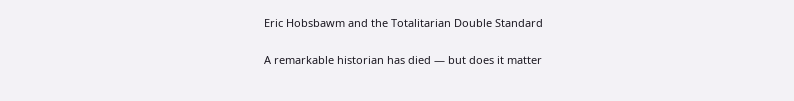Eric Hobsbawm and the Totalitarian Double Standard

A remarkable historian has died — but does it matter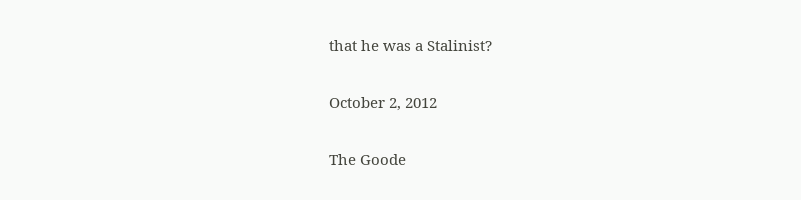that he was a Stalinist?

October 2, 2012

The Goode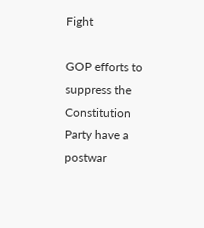Fight

GOP efforts to suppress the Constitution Party have a postwar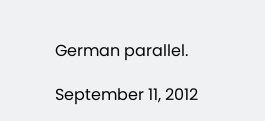German parallel.

September 11, 2012